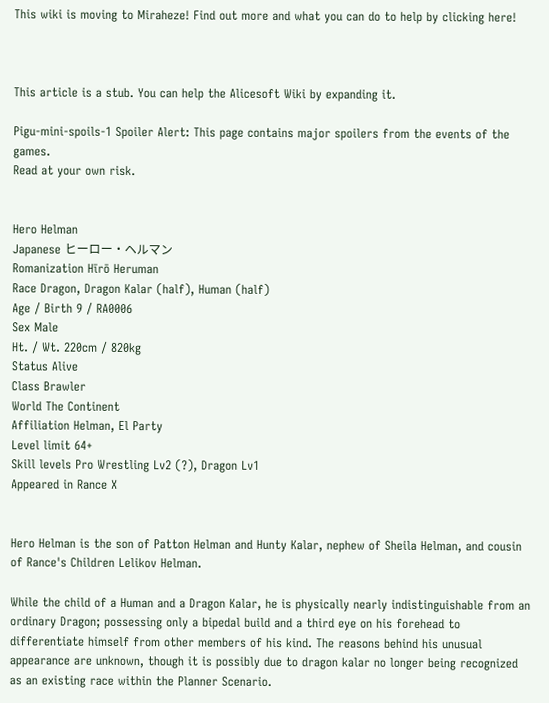This wiki is moving to Miraheze! Find out more and what you can do to help by clicking here!



This article is a stub. You can help the Alicesoft Wiki by expanding it.

Pigu-mini-spoils-1 Spoiler Alert: This page contains major spoilers from the events of the games.
Read at your own risk.


Hero Helman
Japanese ヒーロー・ヘルマン
Romanization Hīrō Heruman
Race Dragon, Dragon Kalar (half), Human (half)
Age / Birth 9 / RA0006
Sex Male
Ht. / Wt. 220cm / 820kg
Status Alive
Class Brawler
World The Continent
Affiliation Helman, El Party
Level limit 64+
Skill levels Pro Wrestling Lv2 (?), Dragon Lv1
Appeared in Rance X


Hero Helman is the son of Patton Helman and Hunty Kalar, nephew of Sheila Helman, and cousin of Rance's Children Lelikov Helman.

While the child of a Human and a Dragon Kalar, he is physically nearly indistinguishable from an ordinary Dragon; possessing only a bipedal build and a third eye on his forehead to differentiate himself from other members of his kind. The reasons behind his unusual appearance are unknown, though it is possibly due to dragon kalar no longer being recognized as an existing race within the Planner Scenario.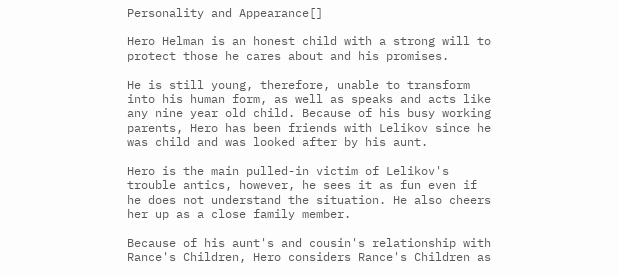Personality and Appearance[]

Hero Helman is an honest child with a strong will to protect those he cares about and his promises.

He is still young, therefore, unable to transform into his human form, as well as speaks and acts like any nine year old child. Because of his busy working parents, Hero has been friends with Lelikov since he was child and was looked after by his aunt.

Hero is the main pulled-in victim of Lelikov's trouble antics, however, he sees it as fun even if he does not understand the situation. He also cheers her up as a close family member.

Because of his aunt's and cousin's relationship with Rance's Children, Hero considers Rance's Children as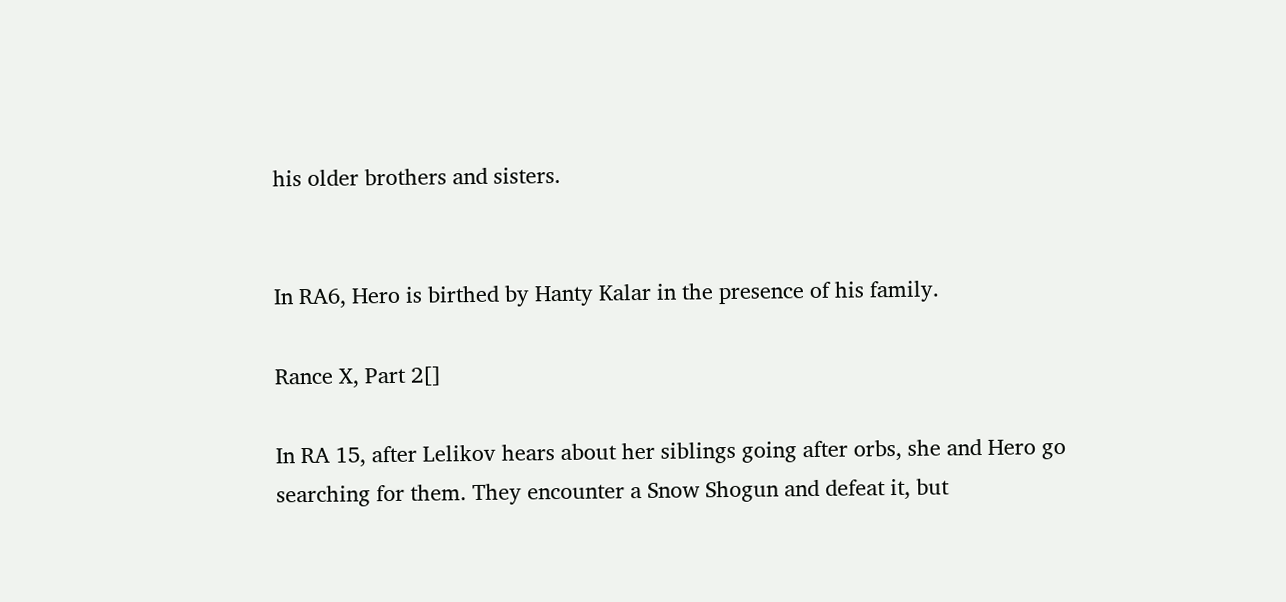his older brothers and sisters.


In RA6, Hero is birthed by Hanty Kalar in the presence of his family.

Rance X, Part 2[]

In RA 15, after Lelikov hears about her siblings going after orbs, she and Hero go searching for them. They encounter a Snow Shogun and defeat it, but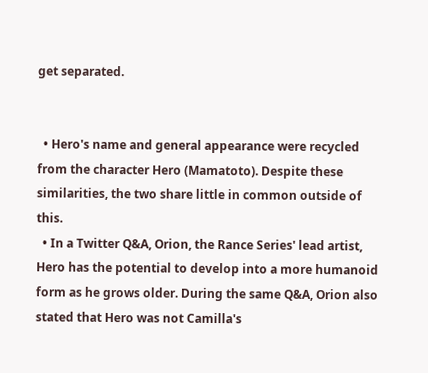get separated.


  • Hero's name and general appearance were recycled from the character Hero (Mamatoto). Despite these similarities, the two share little in common outside of this.
  • In a Twitter Q&A, Orion, the Rance Series' lead artist, Hero has the potential to develop into a more humanoid form as he grows older. During the same Q&A, Orion also stated that Hero was not Camilla's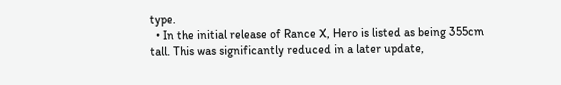type.
  • In the initial release of Rance X, Hero is listed as being 355cm tall. This was significantly reduced in a later update,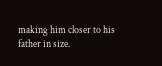making him closer to his father in size.